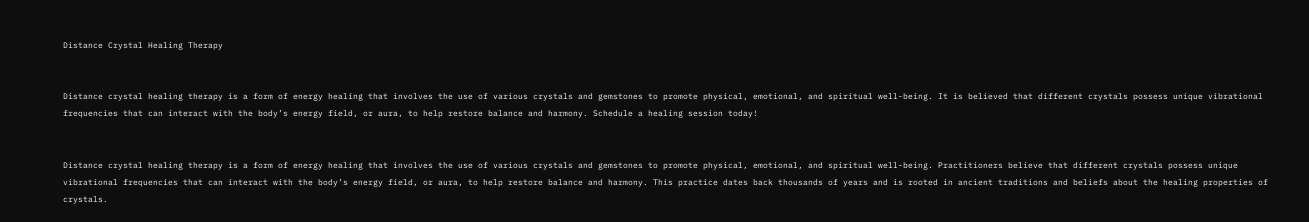Distance Crystal Healing Therapy


Distance crystal healing therapy is a form of energy healing that involves the use of various crystals and gemstones to promote physical, emotional, and spiritual well-being. It is believed that different crystals possess unique vibrational frequencies that can interact with the body’s energy field, or aura, to help restore balance and harmony. Schedule a healing session today!


Distance crystal healing therapy is a form of energy healing that involves the use of various crystals and gemstones to promote physical, emotional, and spiritual well-being. Practitioners believe that different crystals possess unique vibrational frequencies that can interact with the body’s energy field, or aura, to help restore balance and harmony. This practice dates back thousands of years and is rooted in ancient traditions and beliefs about the healing properties of crystals.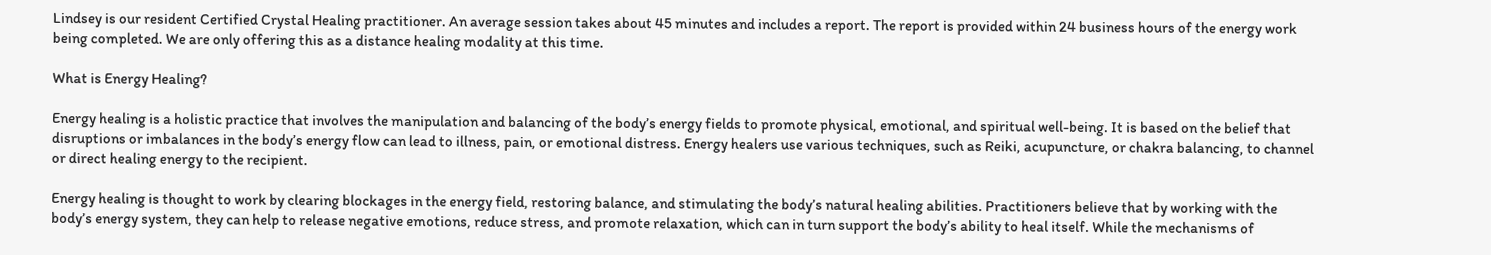Lindsey is our resident Certified Crystal Healing practitioner. An average session takes about 45 minutes and includes a report. The report is provided within 24 business hours of the energy work being completed. We are only offering this as a distance healing modality at this time.

What is Energy Healing?

Energy healing is a holistic practice that involves the manipulation and balancing of the body’s energy fields to promote physical, emotional, and spiritual well-being. It is based on the belief that disruptions or imbalances in the body’s energy flow can lead to illness, pain, or emotional distress. Energy healers use various techniques, such as Reiki, acupuncture, or chakra balancing, to channel or direct healing energy to the recipient.

Energy healing is thought to work by clearing blockages in the energy field, restoring balance, and stimulating the body’s natural healing abilities. Practitioners believe that by working with the body’s energy system, they can help to release negative emotions, reduce stress, and promote relaxation, which can in turn support the body’s ability to heal itself. While the mechanisms of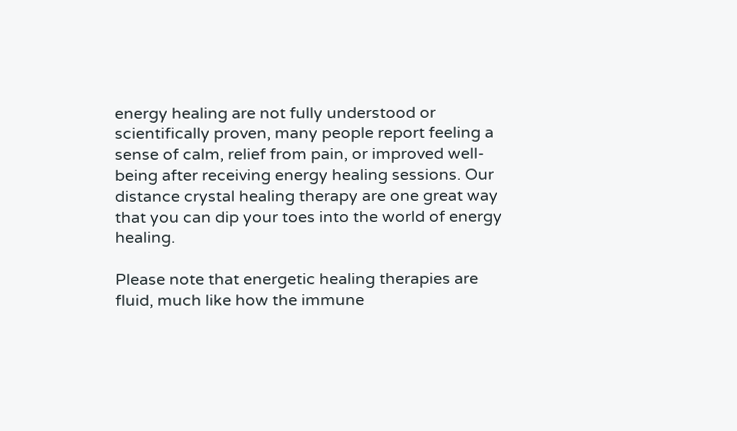energy healing are not fully understood or scientifically proven, many people report feeling a sense of calm, relief from pain, or improved well-being after receiving energy healing sessions. Our distance crystal healing therapy are one great way that you can dip your toes into the world of energy healing.

Please note that energetic healing therapies are fluid, much like how the immune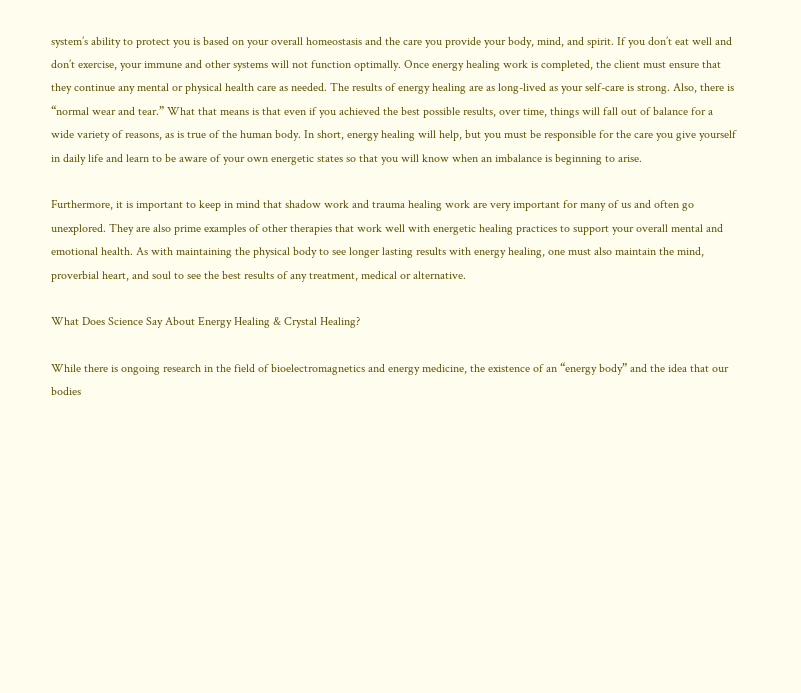system’s ability to protect you is based on your overall homeostasis and the care you provide your body, mind, and spirit. If you don’t eat well and don’t exercise, your immune and other systems will not function optimally. Once energy healing work is completed, the client must ensure that they continue any mental or physical health care as needed. The results of energy healing are as long-lived as your self-care is strong. Also, there is “normal wear and tear.” What that means is that even if you achieved the best possible results, over time, things will fall out of balance for a wide variety of reasons, as is true of the human body. In short, energy healing will help, but you must be responsible for the care you give yourself in daily life and learn to be aware of your own energetic states so that you will know when an imbalance is beginning to arise.

Furthermore, it is important to keep in mind that shadow work and trauma healing work are very important for many of us and often go unexplored. They are also prime examples of other therapies that work well with energetic healing practices to support your overall mental and emotional health. As with maintaining the physical body to see longer lasting results with energy healing, one must also maintain the mind, proverbial heart, and soul to see the best results of any treatment, medical or alternative.

What Does Science Say About Energy Healing & Crystal Healing?

While there is ongoing research in the field of bioelectromagnetics and energy medicine, the existence of an “energy body” and the idea that our bodies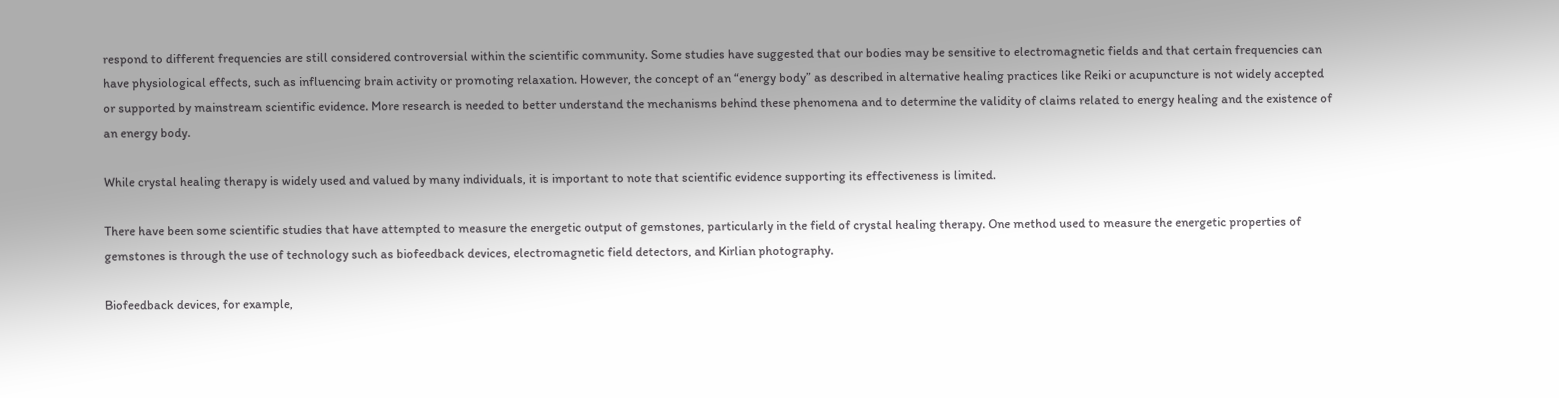respond to different frequencies are still considered controversial within the scientific community. Some studies have suggested that our bodies may be sensitive to electromagnetic fields and that certain frequencies can have physiological effects, such as influencing brain activity or promoting relaxation. However, the concept of an “energy body” as described in alternative healing practices like Reiki or acupuncture is not widely accepted or supported by mainstream scientific evidence. More research is needed to better understand the mechanisms behind these phenomena and to determine the validity of claims related to energy healing and the existence of an energy body.

While crystal healing therapy is widely used and valued by many individuals, it is important to note that scientific evidence supporting its effectiveness is limited.

There have been some scientific studies that have attempted to measure the energetic output of gemstones, particularly in the field of crystal healing therapy. One method used to measure the energetic properties of gemstones is through the use of technology such as biofeedback devices, electromagnetic field detectors, and Kirlian photography.

Biofeedback devices, for example,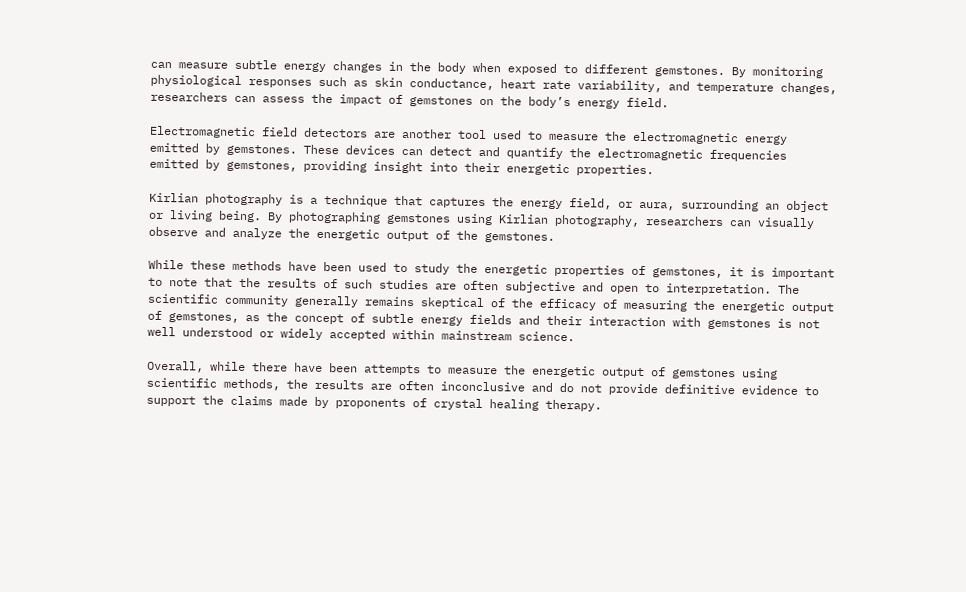can measure subtle energy changes in the body when exposed to different gemstones. By monitoring physiological responses such as skin conductance, heart rate variability, and temperature changes, researchers can assess the impact of gemstones on the body’s energy field.

Electromagnetic field detectors are another tool used to measure the electromagnetic energy emitted by gemstones. These devices can detect and quantify the electromagnetic frequencies emitted by gemstones, providing insight into their energetic properties.

Kirlian photography is a technique that captures the energy field, or aura, surrounding an object or living being. By photographing gemstones using Kirlian photography, researchers can visually observe and analyze the energetic output of the gemstones.

While these methods have been used to study the energetic properties of gemstones, it is important to note that the results of such studies are often subjective and open to interpretation. The scientific community generally remains skeptical of the efficacy of measuring the energetic output of gemstones, as the concept of subtle energy fields and their interaction with gemstones is not well understood or widely accepted within mainstream science.

Overall, while there have been attempts to measure the energetic output of gemstones using scientific methods, the results are often inconclusive and do not provide definitive evidence to support the claims made by proponents of crystal healing therapy.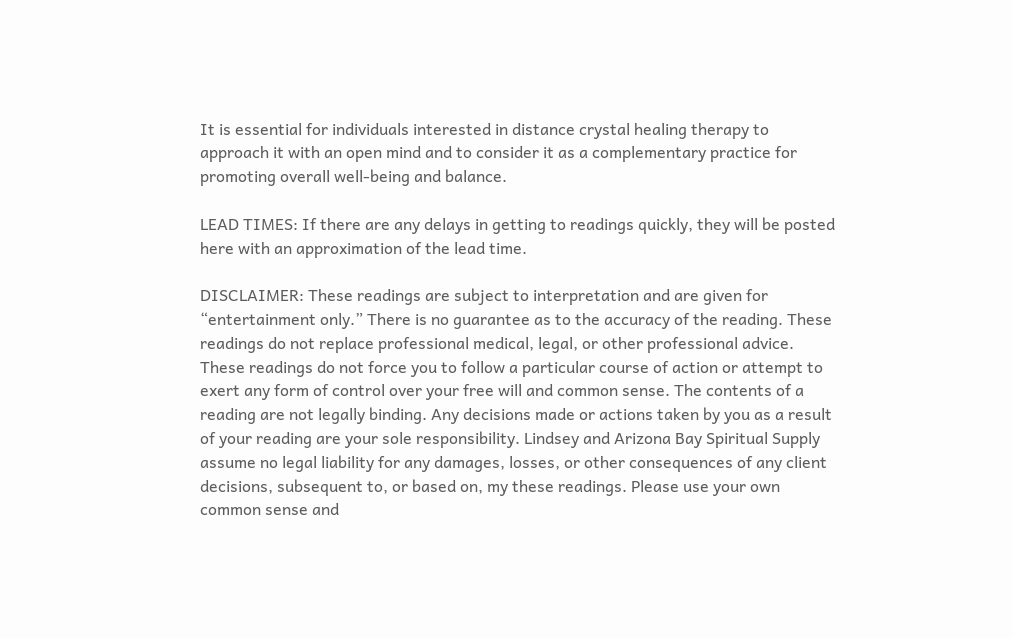It is essential for individuals interested in distance crystal healing therapy to approach it with an open mind and to consider it as a complementary practice for promoting overall well-being and balance.

LEAD TIMES: If there are any delays in getting to readings quickly, they will be posted here with an approximation of the lead time.

DISCLAIMER: These readings are subject to interpretation and are given for “entertainment only.” There is no guarantee as to the accuracy of the reading. These readings do not replace professional medical, legal, or other professional advice. These readings do not force you to follow a particular course of action or attempt to exert any form of control over your free will and common sense. The contents of a reading are not legally binding. Any decisions made or actions taken by you as a result of your reading are your sole responsibility. Lindsey and Arizona Bay Spiritual Supply assume no legal liability for any damages, losses, or other consequences of any client decisions, subsequent to, or based on, my these readings. Please use your own common sense and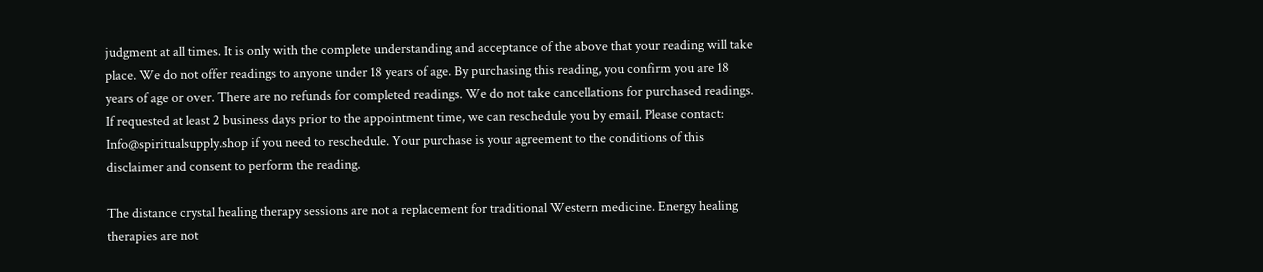judgment at all times. It is only with the complete understanding and acceptance of the above that your reading will take place. We do not offer readings to anyone under 18 years of age. By purchasing this reading, you confirm you are 18 years of age or over. There are no refunds for completed readings. We do not take cancellations for purchased readings. If requested at least 2 business days prior to the appointment time, we can reschedule you by email. Please contact: Info@spiritualsupply.shop if you need to reschedule. Your purchase is your agreement to the conditions of this disclaimer and consent to perform the reading.

The distance crystal healing therapy sessions are not a replacement for traditional Western medicine. Energy healing therapies are not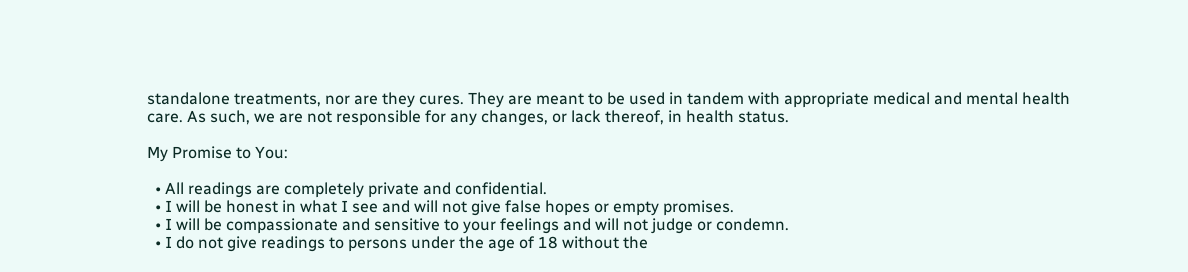standalone treatments, nor are they cures. They are meant to be used in tandem with appropriate medical and mental health care. As such, we are not responsible for any changes, or lack thereof, in health status.

My Promise to You:

  • All readings are completely private and confidential.
  • I will be honest in what I see and will not give false hopes or empty promises.
  • I will be compassionate and sensitive to your feelings and will not judge or condemn.
  • I do not give readings to persons under the age of 18 without the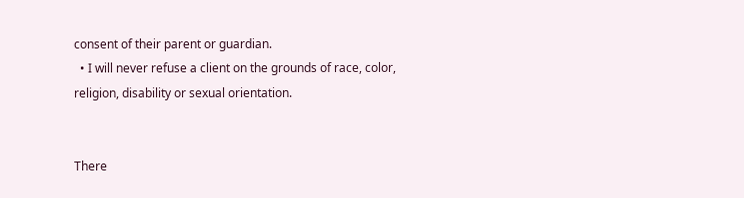consent of their parent or guardian.
  • I will never refuse a client on the grounds of race, color, religion, disability or sexual orientation.


There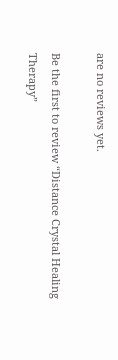are no reviews yet.

Be the first to review “Distance Crystal Healing Therapy”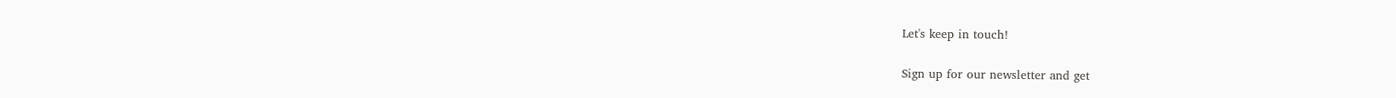Let's keep in touch!

Sign up for our newsletter and get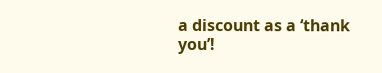a discount as a ‘thank you’!